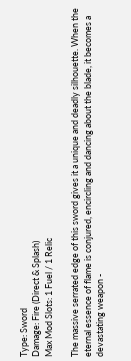Type: Sword
Damage: Fire (Direct & Splash)
Max Mod Slots: 1 Fuel / 1 Relic

The massive serrated edge of this sword gives it a unique and deadly silhouette. When the eternal essence of flame is conjured, encircling and dancing about the blade, it becomes a devastating weapon -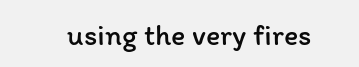using the very fires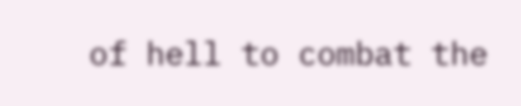of hell to combat the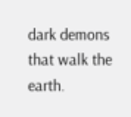dark demons that walk the earth.